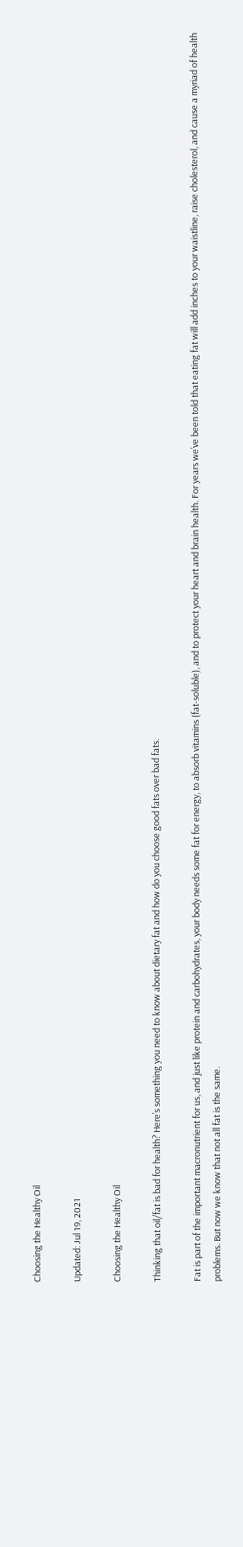Choosing the Healthy Oil

Updated: Jul 19, 2021

Choosing the Healthy Oil

Thinking that oil/fat is bad for health? Here’s something you need to know about dietary fat and how do you choose good fats over bad fats.

Fat is part of the important macronutrient for us, and just like protein and carbohydrates, your body needs some fat for energy, to absorb vitamins (fat-soluble), and to protect your heart and brain health. For years we’ve been told that eating fat will add inches to your waistline, raise cholesterol, and cause a myriad of health problems. But now we know that not all fat is the same.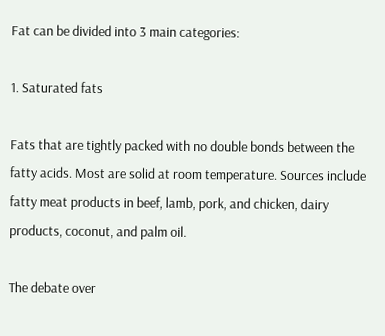Fat can be divided into 3 main categories:

1. Saturated fats

Fats that are tightly packed with no double bonds between the fatty acids. Most are solid at room temperature. Sources include fatty meat products in beef, lamb, pork, and chicken, dairy products, coconut, and palm oil.

The debate over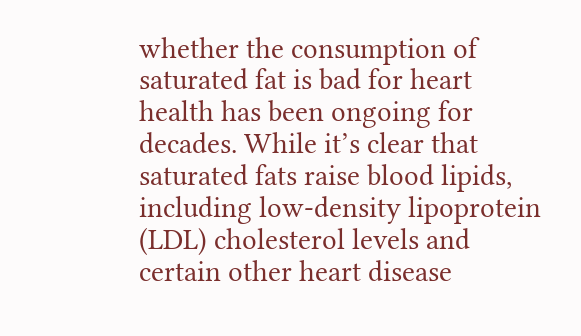whether the consumption of saturated fat is bad for heart health has been ongoing for decades. While it’s clear that saturated fats raise blood lipids, including low-density lipoprotein (LDL) cholesterol levels and certain other heart disease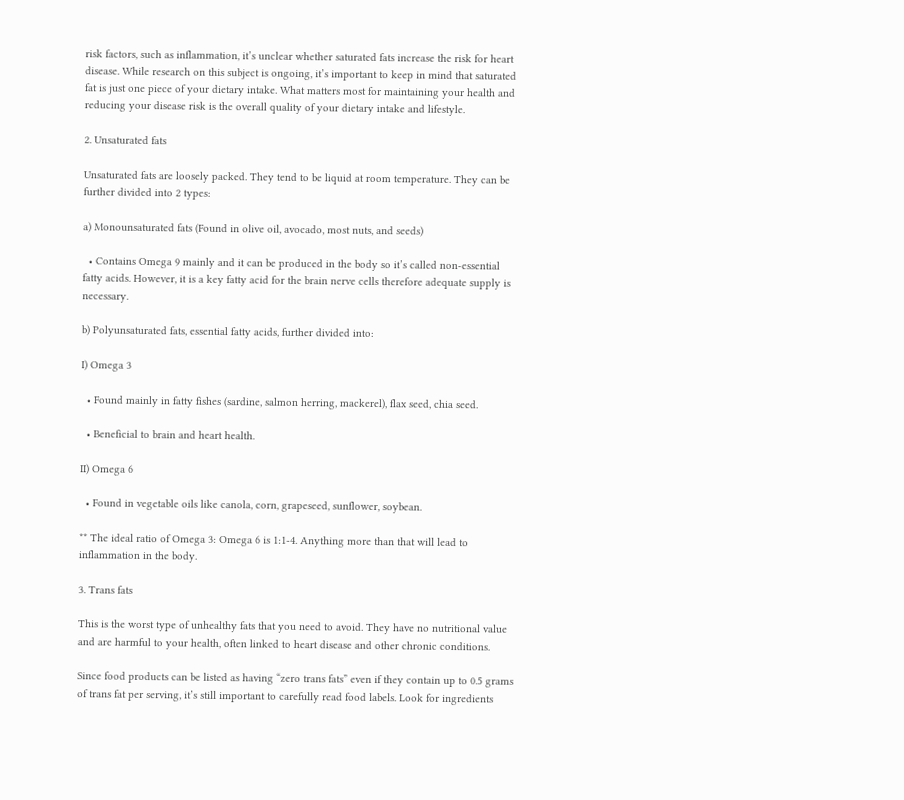risk factors, such as inflammation, it’s unclear whether saturated fats increase the risk for heart disease. While research on this subject is ongoing, it’s important to keep in mind that saturated fat is just one piece of your dietary intake. What matters most for maintaining your health and reducing your disease risk is the overall quality of your dietary intake and lifestyle.

2. Unsaturated fats

Unsaturated fats are loosely packed. They tend to be liquid at room temperature. They can be further divided into 2 types:

a) Monounsaturated fats (Found in olive oil, avocado, most nuts, and seeds)

  • Contains Omega 9 mainly and it can be produced in the body so it’s called non-essential fatty acids. However, it is a key fatty acid for the brain nerve cells therefore adequate supply is necessary.

b) Polyunsaturated fats, essential fatty acids, further divided into:

I) Omega 3

  • Found mainly in fatty fishes (sardine, salmon herring, mackerel), flax seed, chia seed.

  • Beneficial to brain and heart health.

II) Omega 6

  • Found in vegetable oils like canola, corn, grapeseed, sunflower, soybean.

** The ideal ratio of Omega 3: Omega 6 is 1:1-4. Anything more than that will lead to inflammation in the body.

3. Trans fats

This is the worst type of unhealthy fats that you need to avoid. They have no nutritional value and are harmful to your health, often linked to heart disease and other chronic conditions.

Since food products can be listed as having “zero trans fats” even if they contain up to 0.5 grams of trans fat per serving, it’s still important to carefully read food labels. Look for ingredients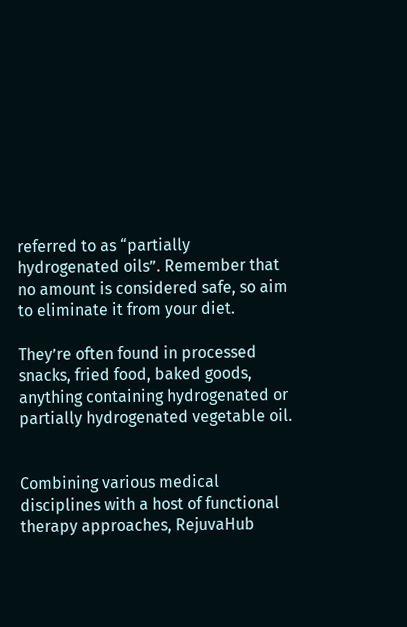referred to as “partially hydrogenated oils”. Remember that no amount is considered safe, so aim to eliminate it from your diet.

They’re often found in processed snacks, fried food, baked goods, anything containing hydrogenated or partially hydrogenated vegetable oil.


Combining various medical disciplines with a host of functional therapy approaches, RejuvaHub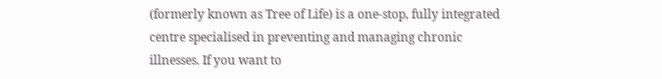(formerly known as Tree of Life) is a one-stop, fully integrated centre specialised in preventing and managing chronic illnesses. If you want to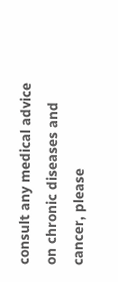consult any medical advice on chronic diseases and cancer, please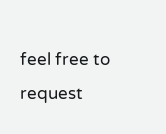feel free to request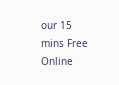our 15 mins Free Online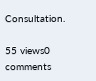Consultation.

55 views0 comments